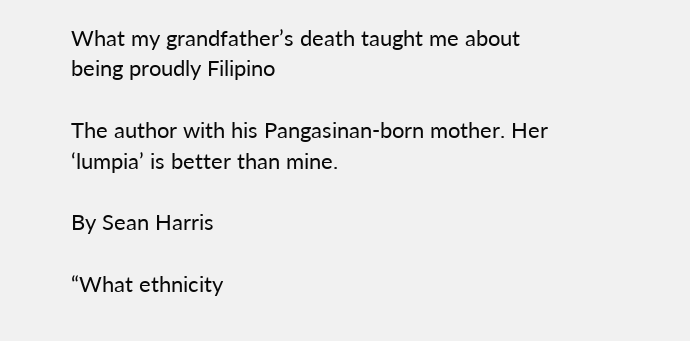What my grandfather’s death taught me about being proudly Filipino

The author with his Pangasinan-born mother. Her ‘lumpia’ is better than mine.

By Sean Harris

“What ethnicity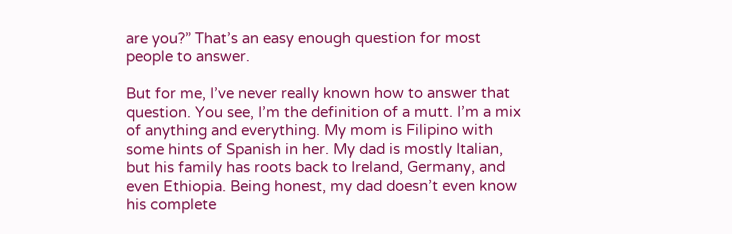are you?” That’s an easy enough question for most people to answer.

But for me, I’ve never really known how to answer that question. You see, I’m the definition of a mutt. I’m a mix of anything and everything. My mom is Filipino with some hints of Spanish in her. My dad is mostly Italian, but his family has roots back to Ireland, Germany, and even Ethiopia. Being honest, my dad doesn’t even know his complete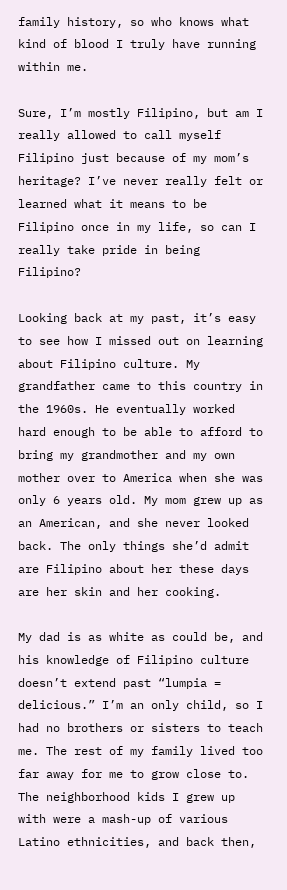family history, so who knows what kind of blood I truly have running within me.

Sure, I’m mostly Filipino, but am I really allowed to call myself Filipino just because of my mom’s heritage? I’ve never really felt or learned what it means to be Filipino once in my life, so can I really take pride in being Filipino?

Looking back at my past, it’s easy to see how I missed out on learning about Filipino culture. My grandfather came to this country in the 1960s. He eventually worked hard enough to be able to afford to bring my grandmother and my own mother over to America when she was only 6 years old. My mom grew up as an American, and she never looked back. The only things she’d admit are Filipino about her these days are her skin and her cooking.

My dad is as white as could be, and his knowledge of Filipino culture doesn’t extend past “lumpia = delicious.” I’m an only child, so I had no brothers or sisters to teach me. The rest of my family lived too far away for me to grow close to. The neighborhood kids I grew up with were a mash-up of various Latino ethnicities, and back then,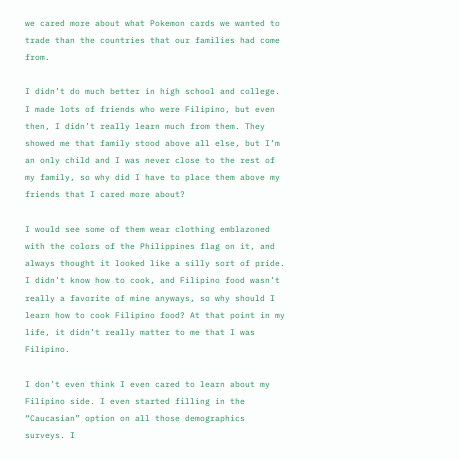we cared more about what Pokemon cards we wanted to trade than the countries that our families had come from.

I didn’t do much better in high school and college. I made lots of friends who were Filipino, but even then, I didn’t really learn much from them. They showed me that family stood above all else, but I’m an only child and I was never close to the rest of my family, so why did I have to place them above my friends that I cared more about?

I would see some of them wear clothing emblazoned with the colors of the Philippines flag on it, and always thought it looked like a silly sort of pride. I didn’t know how to cook, and Filipino food wasn’t really a favorite of mine anyways, so why should I learn how to cook Filipino food? At that point in my life, it didn’t really matter to me that I was Filipino.

I don’t even think I even cared to learn about my Filipino side. I even started filling in the “Caucasian” option on all those demographics surveys. I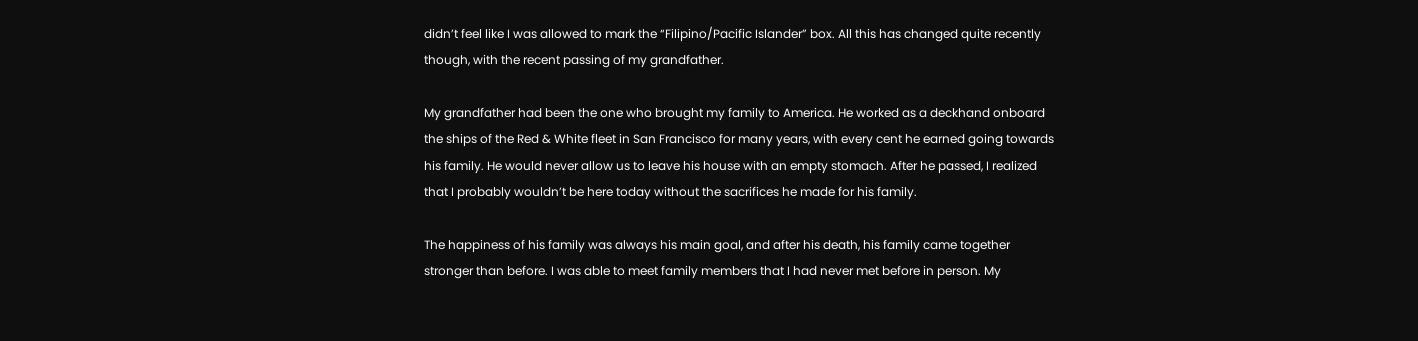didn’t feel like I was allowed to mark the “Filipino/Pacific Islander” box. All this has changed quite recently though, with the recent passing of my grandfather.

My grandfather had been the one who brought my family to America. He worked as a deckhand onboard the ships of the Red & White fleet in San Francisco for many years, with every cent he earned going towards his family. He would never allow us to leave his house with an empty stomach. After he passed, I realized that I probably wouldn’t be here today without the sacrifices he made for his family.

The happiness of his family was always his main goal, and after his death, his family came together stronger than before. I was able to meet family members that I had never met before in person. My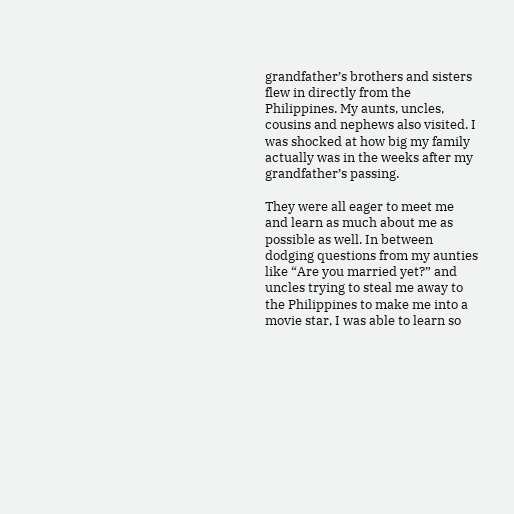grandfather’s brothers and sisters flew in directly from the Philippines. My aunts, uncles, cousins and nephews also visited. I was shocked at how big my family actually was in the weeks after my grandfather’s passing.

They were all eager to meet me and learn as much about me as possible as well. In between dodging questions from my aunties like “Are you married yet?” and uncles trying to steal me away to the Philippines to make me into a movie star, I was able to learn so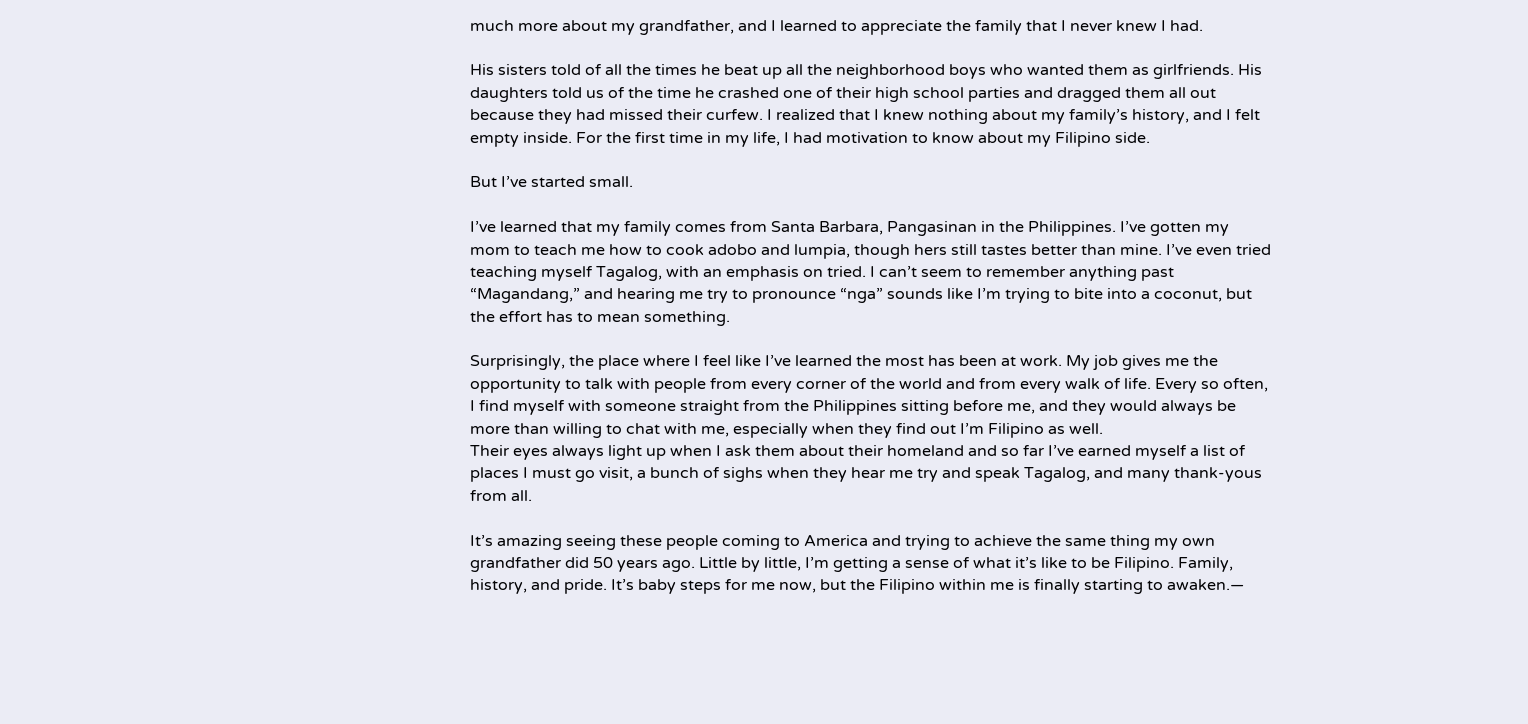much more about my grandfather, and I learned to appreciate the family that I never knew I had.

His sisters told of all the times he beat up all the neighborhood boys who wanted them as girlfriends. His daughters told us of the time he crashed one of their high school parties and dragged them all out because they had missed their curfew. I realized that I knew nothing about my family’s history, and I felt empty inside. For the first time in my life, I had motivation to know about my Filipino side.

But I’ve started small.

I’ve learned that my family comes from Santa Barbara, Pangasinan in the Philippines. I’ve gotten my mom to teach me how to cook adobo and lumpia, though hers still tastes better than mine. I’ve even tried teaching myself Tagalog, with an emphasis on tried. I can’t seem to remember anything past “Magandang,” and hearing me try to pronounce “nga” sounds like I’m trying to bite into a coconut, but the effort has to mean something.

Surprisingly, the place where I feel like I’ve learned the most has been at work. My job gives me the opportunity to talk with people from every corner of the world and from every walk of life. Every so often, I find myself with someone straight from the Philippines sitting before me, and they would always be more than willing to chat with me, especially when they find out I’m Filipino as well.
Their eyes always light up when I ask them about their homeland and so far I’ve earned myself a list of places I must go visit, a bunch of sighs when they hear me try and speak Tagalog, and many thank-yous from all.

It’s amazing seeing these people coming to America and trying to achieve the same thing my own grandfather did 50 years ago. Little by little, I’m getting a sense of what it’s like to be Filipino. Family, history, and pride. It’s baby steps for me now, but the Filipino within me is finally starting to awaken.—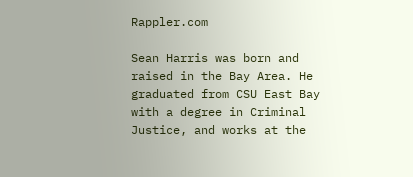Rappler.com

Sean Harris was born and raised in the Bay Area. He graduated from CSU East Bay with a degree in Criminal Justice, and works at the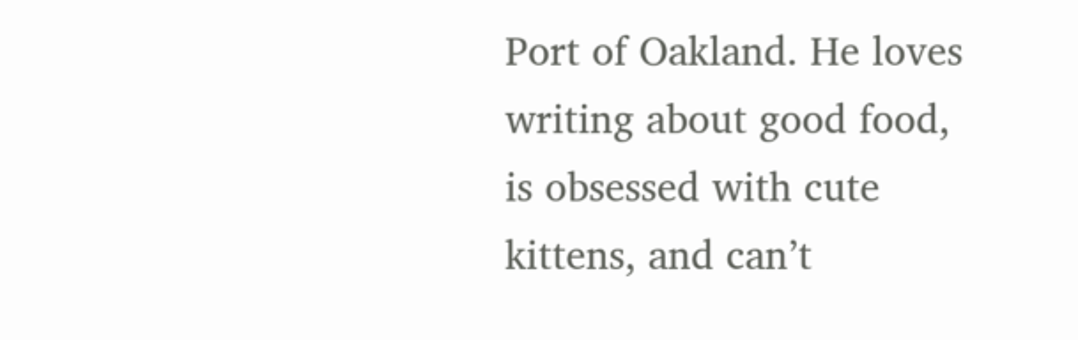Port of Oakland. He loves writing about good food, is obsessed with cute kittens, and can’t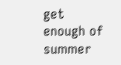get enough of summer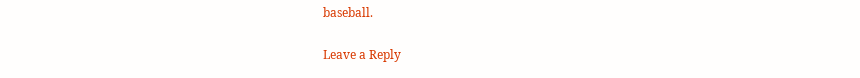baseball.

Leave a Reply